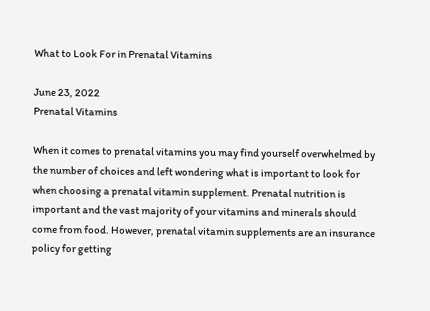What to Look For in Prenatal Vitamins

June 23, 2022
Prenatal Vitamins

When it comes to prenatal vitamins you may find yourself overwhelmed by the number of choices and left wondering what is important to look for when choosing a prenatal vitamin supplement. Prenatal nutrition is important and the vast majority of your vitamins and minerals should come from food. However, prenatal vitamin supplements are an insurance policy for getting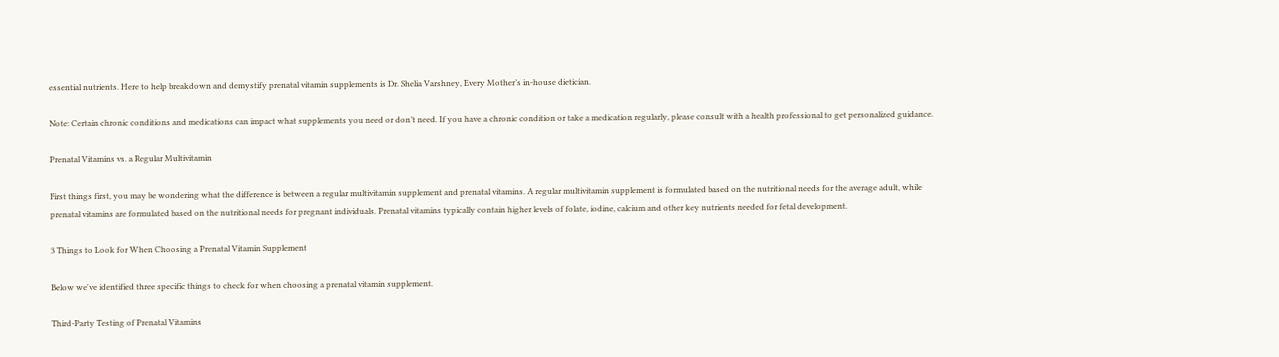essential nutrients. Here to help breakdown and demystify prenatal vitamin supplements is Dr. Shelia Varshney, Every Mother’s in-house dietician.

Note: Certain chronic conditions and medications can impact what supplements you need or don’t need. If you have a chronic condition or take a medication regularly, please consult with a health professional to get personalized guidance.

Prenatal Vitamins vs. a Regular Multivitamin

First things first, you may be wondering what the difference is between a regular multivitamin supplement and prenatal vitamins. A regular multivitamin supplement is formulated based on the nutritional needs for the average adult, while prenatal vitamins are formulated based on the nutritional needs for pregnant individuals. Prenatal vitamins typically contain higher levels of folate, iodine, calcium and other key nutrients needed for fetal development.

3 Things to Look for When Choosing a Prenatal Vitamin Supplement

Below we've identified three specific things to check for when choosing a prenatal vitamin supplement.

Third-Party Testing of Prenatal Vitamins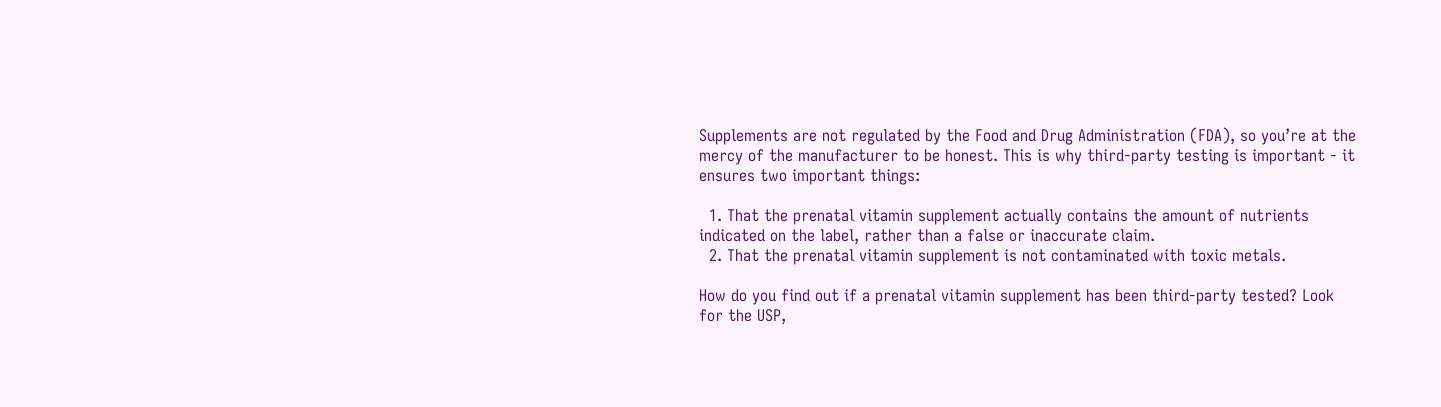Supplements are not regulated by the Food and Drug Administration (FDA), so you’re at the mercy of the manufacturer to be honest. This is why third-party testing is important - it ensures two important things:

  1. That the prenatal vitamin supplement actually contains the amount of nutrients indicated on the label, rather than a false or inaccurate claim.
  2. That the prenatal vitamin supplement is not contaminated with toxic metals.

How do you find out if a prenatal vitamin supplement has been third-party tested? Look for the USP,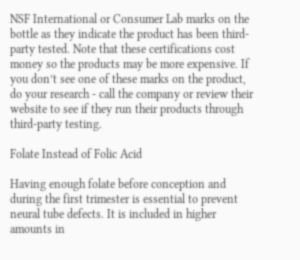NSF International or Consumer Lab marks on the bottle as they indicate the product has been third-party tested. Note that these certifications cost money so the products may be more expensive. If you don’t see one of these marks on the product, do your research - call the company or review their website to see if they run their products through third-party testing.

Folate Instead of Folic Acid

Having enough folate before conception and during the first trimester is essential to prevent neural tube defects. It is included in higher amounts in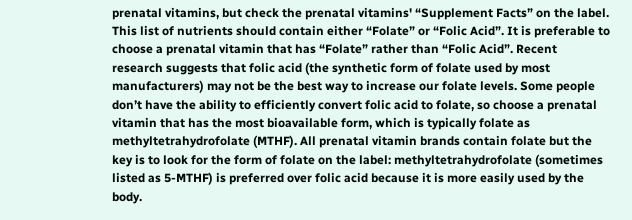prenatal vitamins, but check the prenatal vitamins' “Supplement Facts” on the label. This list of nutrients should contain either “Folate” or “Folic Acid”. It is preferable to choose a prenatal vitamin that has “Folate” rather than “Folic Acid”. Recent research suggests that folic acid (the synthetic form of folate used by most manufacturers) may not be the best way to increase our folate levels. Some people don’t have the ability to efficiently convert folic acid to folate, so choose a prenatal vitamin that has the most bioavailable form, which is typically folate as methyltetrahydrofolate (MTHF). All prenatal vitamin brands contain folate but the key is to look for the form of folate on the label: methyltetrahydrofolate (sometimes listed as 5-MTHF) is preferred over folic acid because it is more easily used by the body.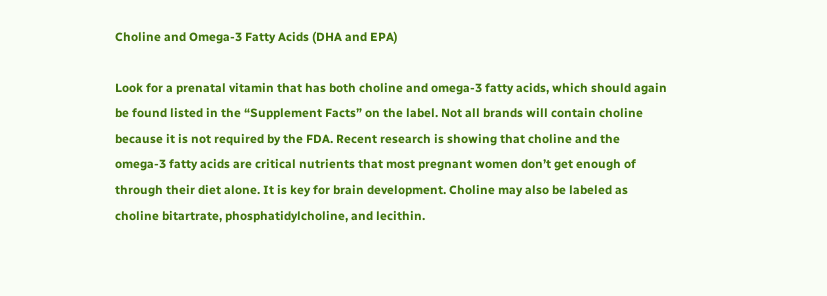Choline and Omega-3 Fatty Acids (DHA and EPA)

Look for a prenatal vitamin that has both choline and omega-3 fatty acids, which should again be found listed in the “Supplement Facts” on the label. Not all brands will contain choline because it is not required by the FDA. Recent research is showing that choline and the omega-3 fatty acids are critical nutrients that most pregnant women don’t get enough of through their diet alone. It is key for brain development. Choline may also be labeled as choline bitartrate, phosphatidylcholine, and lecithin.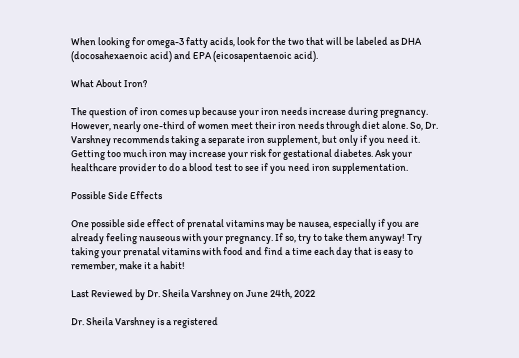When looking for omega-3 fatty acids, look for the two that will be labeled as DHA (docosahexaenoic acid) and EPA (eicosapentaenoic acid).

What About Iron?

The question of iron comes up because your iron needs increase during pregnancy. However, nearly one-third of women meet their iron needs through diet alone. So, Dr. Varshney recommends taking a separate iron supplement, but only if you need it. Getting too much iron may increase your risk for gestational diabetes. Ask your healthcare provider to do a blood test to see if you need iron supplementation.

Possible Side Effects

One possible side effect of prenatal vitamins may be nausea, especially if you are already feeling nauseous with your pregnancy. If so, try to take them anyway! Try taking your prenatal vitamins with food and find a time each day that is easy to remember, make it a habit!

Last Reviewed by Dr. Sheila Varshney on June 24th, 2022

Dr. Sheila Varshney is a registered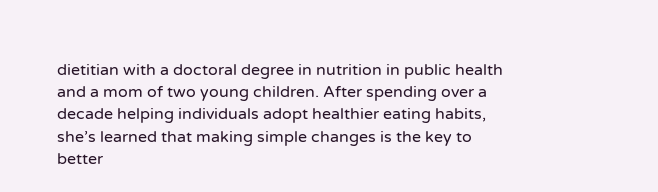dietitian with a doctoral degree in nutrition in public health and a mom of two young children. After spending over a decade helping individuals adopt healthier eating habits, she’s learned that making simple changes is the key to better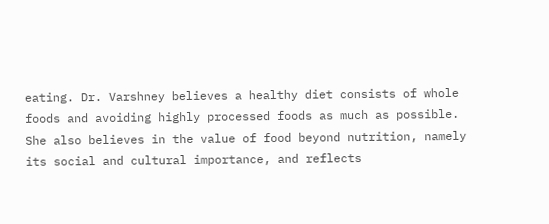eating. Dr. Varshney believes a healthy diet consists of whole foods and avoiding highly processed foods as much as possible. She also believes in the value of food beyond nutrition, namely its social and cultural importance, and reflects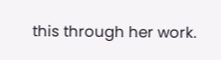this through her work.